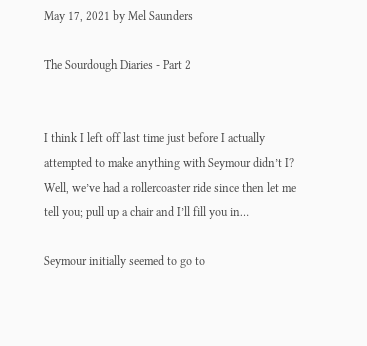May 17, 2021 by Mel Saunders

The Sourdough Diaries - Part 2


I think I left off last time just before I actually attempted to make anything with Seymour didn’t I? Well, we’ve had a rollercoaster ride since then let me tell you; pull up a chair and I’ll fill you in…

Seymour initially seemed to go to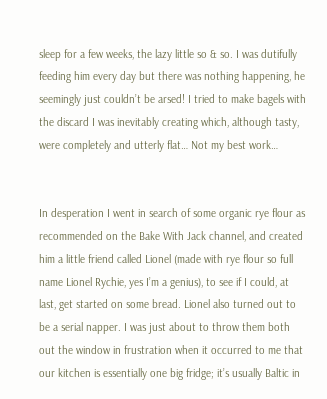sleep for a few weeks, the lazy little so & so. I was dutifully feeding him every day but there was nothing happening, he seemingly just couldn’t be arsed! I tried to make bagels with the discard I was inevitably creating which, although tasty, were completely and utterly flat… Not my best work…


In desperation I went in search of some organic rye flour as recommended on the Bake With Jack channel, and created him a little friend called Lionel (made with rye flour so full name Lionel Rychie, yes I’m a genius), to see if I could, at last, get started on some bread. Lionel also turned out to be a serial napper. I was just about to throw them both out the window in frustration when it occurred to me that our kitchen is essentially one big fridge; it’s usually Baltic in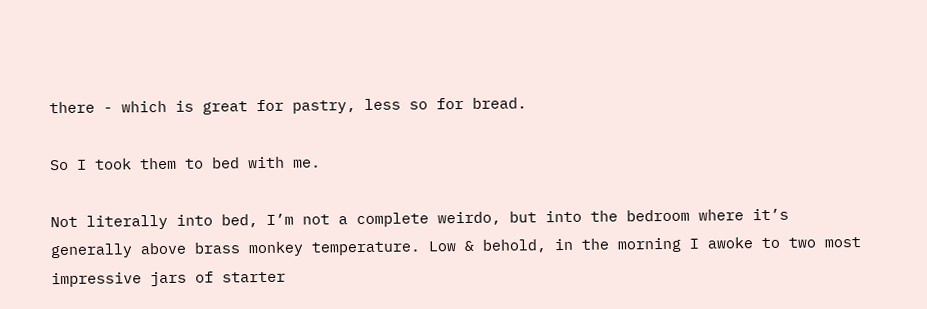there - which is great for pastry, less so for bread.

So I took them to bed with me.

Not literally into bed, I’m not a complete weirdo, but into the bedroom where it’s generally above brass monkey temperature. Low & behold, in the morning I awoke to two most impressive jars of starter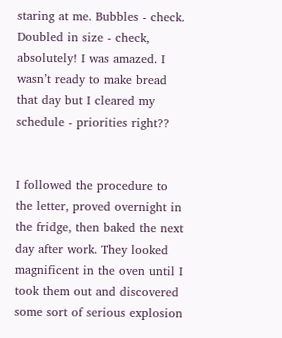staring at me. Bubbles - check. Doubled in size - check, absolutely! I was amazed. I wasn’t ready to make bread that day but I cleared my schedule - priorities right??


I followed the procedure to the letter, proved overnight in the fridge, then baked the next day after work. They looked magnificent in the oven until I took them out and discovered some sort of serious explosion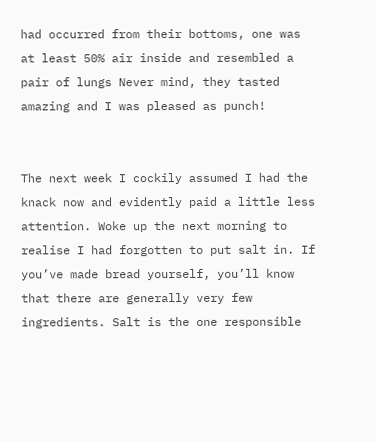had occurred from their bottoms, one was at least 50% air inside and resembled a pair of lungs Never mind, they tasted amazing and I was pleased as punch!


The next week I cockily assumed I had the knack now and evidently paid a little less attention. Woke up the next morning to realise I had forgotten to put salt in. If you’ve made bread yourself, you’ll know that there are generally very few ingredients. Salt is the one responsible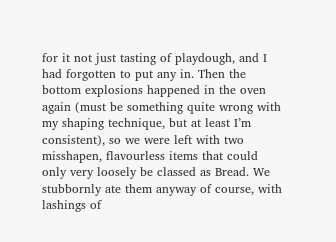for it not just tasting of playdough, and I had forgotten to put any in. Then the bottom explosions happened in the oven again (must be something quite wrong with my shaping technique, but at least I’m consistent), so we were left with two misshapen, flavourless items that could only very loosely be classed as Bread. We stubbornly ate them anyway of course, with lashings of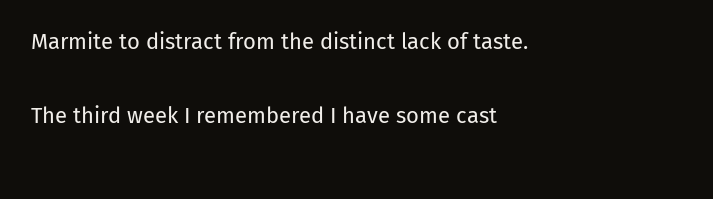Marmite to distract from the distinct lack of taste.

The third week I remembered I have some cast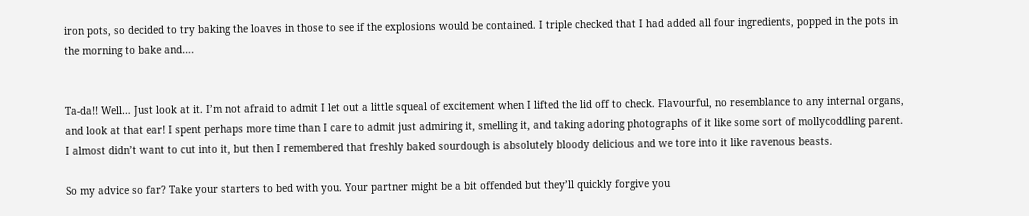iron pots, so decided to try baking the loaves in those to see if the explosions would be contained. I triple checked that I had added all four ingredients, popped in the pots in the morning to bake and….


Ta-da!! Well… Just look at it. I’m not afraid to admit I let out a little squeal of excitement when I lifted the lid off to check. Flavourful, no resemblance to any internal organs, and look at that ear! I spent perhaps more time than I care to admit just admiring it, smelling it, and taking adoring photographs of it like some sort of mollycoddling parent. I almost didn’t want to cut into it, but then I remembered that freshly baked sourdough is absolutely bloody delicious and we tore into it like ravenous beasts.

So my advice so far? Take your starters to bed with you. Your partner might be a bit offended but they’ll quickly forgive you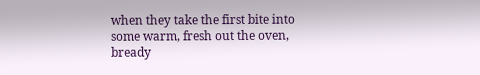when they take the first bite into some warm, fresh out the oven, bready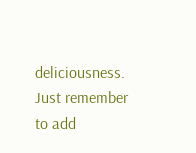deliciousness. Just remember to add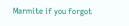Marmite if you forgot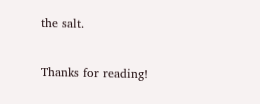the salt.

Thanks for reading!